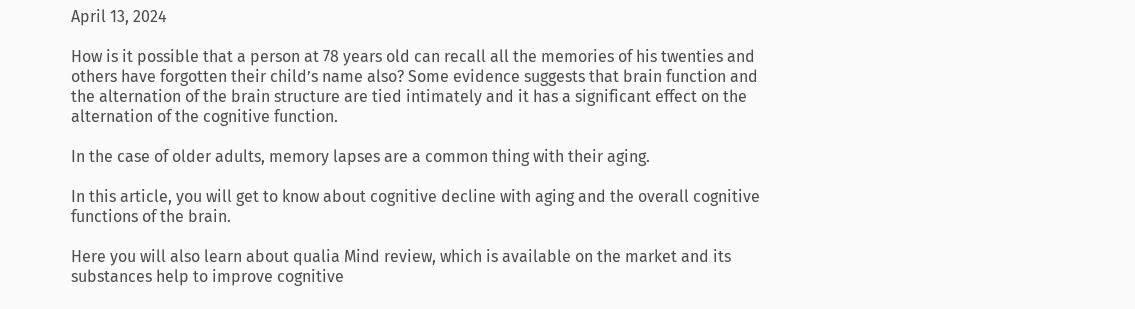April 13, 2024

How is it possible that a person at 78 years old can recall all the memories of his twenties and others have forgotten their child’s name also? Some evidence suggests that brain function and the alternation of the brain structure are tied intimately and it has a significant effect on the alternation of the cognitive function.

In the case of older adults, memory lapses are a common thing with their aging.

In this article, you will get to know about cognitive decline with aging and the overall cognitive functions of the brain.

Here you will also learn about qualia Mind review, which is available on the market and its substances help to improve cognitive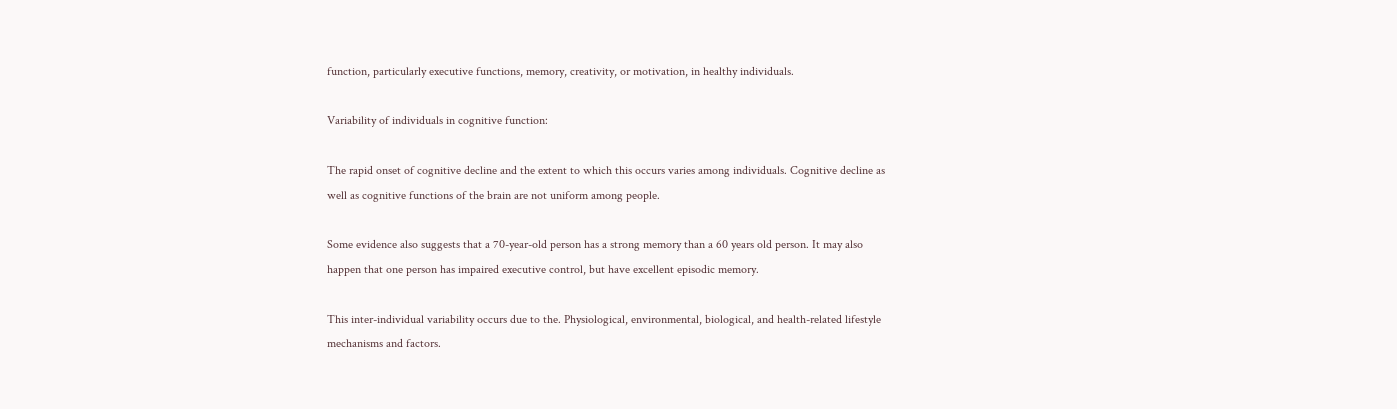function, particularly executive functions, memory, creativity, or motivation, in healthy individuals.

Variability of individuals in cognitive function:

The rapid onset of cognitive decline and the extent to which this occurs varies among individuals. Cognitive decline as well as cognitive functions of the brain are not uniform among people.

Some evidence also suggests that a 70-year-old person has a strong memory than a 60 years old person. It may also happen that one person has impaired executive control, but have excellent episodic memory.

This inter-individual variability occurs due to the. Physiological, environmental, biological, and health-related lifestyle mechanisms and factors.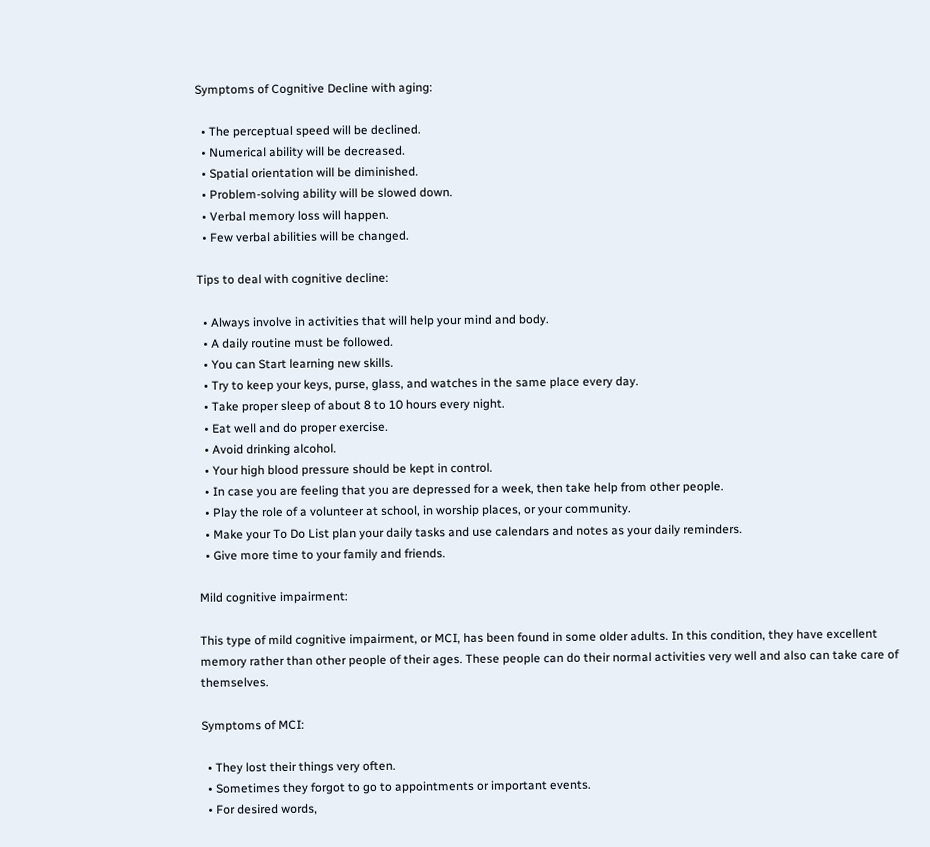Symptoms of Cognitive Decline with aging:

  • The perceptual speed will be declined.
  • Numerical ability will be decreased.
  • Spatial orientation will be diminished.
  • Problem-solving ability will be slowed down.
  • Verbal memory loss will happen.
  • Few verbal abilities will be changed.

Tips to deal with cognitive decline:

  • Always involve in activities that will help your mind and body.
  • A daily routine must be followed.
  • You can Start learning new skills.
  • Try to keep your keys, purse, glass, and watches in the same place every day.
  • Take proper sleep of about 8 to 10 hours every night.
  • Eat well and do proper exercise.
  • Avoid drinking alcohol.
  • Your high blood pressure should be kept in control.
  • In case you are feeling that you are depressed for a week, then take help from other people.
  • Play the role of a volunteer at school, in worship places, or your community.
  • Make your To Do List plan your daily tasks and use calendars and notes as your daily reminders.
  • Give more time to your family and friends.

Mild cognitive impairment:

This type of mild cognitive impairment, or MCI, has been found in some older adults. In this condition, they have excellent memory rather than other people of their ages. These people can do their normal activities very well and also can take care of themselves.

Symptoms of MCI:

  • They lost their things very often.
  • Sometimes they forgot to go to appointments or important events.
  • For desired words,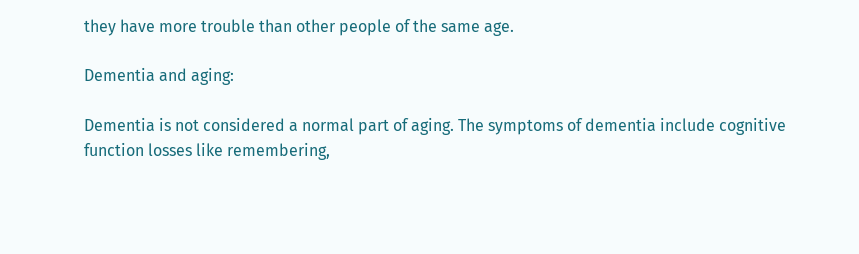they have more trouble than other people of the same age.

Dementia and aging:

Dementia is not considered a normal part of aging. The symptoms of dementia include cognitive function losses like remembering,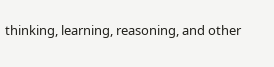thinking, learning, reasoning, and other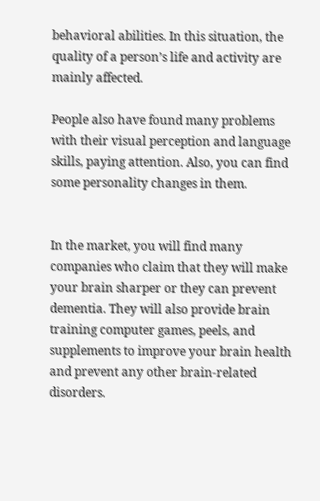behavioral abilities. In this situation, the quality of a person’s life and activity are mainly affected.

People also have found many problems with their visual perception and language skills, paying attention. Also, you can find some personality changes in them.


In the market, you will find many companies who claim that they will make your brain sharper or they can prevent dementia. They will also provide brain training computer games, peels, and supplements to improve your brain health and prevent any other brain-related disorders.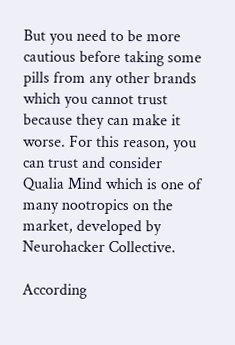But you need to be more cautious before taking some pills from any other brands which you cannot trust because they can make it worse. For this reason, you can trust and consider Qualia Mind which is one of many nootropics on the market, developed by Neurohacker Collective.

According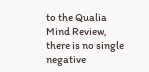to the Qualia Mind Review, there is no single negative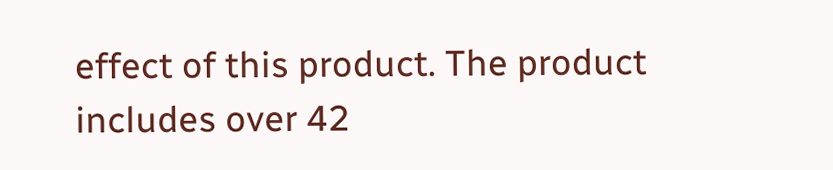effect of this product. The product includes over 42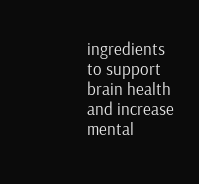ingredients to support brain health and increase mental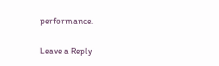performance.

Leave a Reply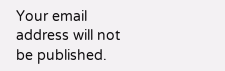Your email address will not be published.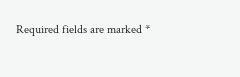Required fields are marked *